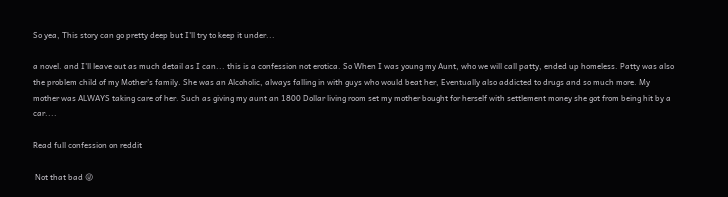So yea, This story can go pretty deep but I'll try to keep it under...

a novel. and I'll leave out as much detail as I can... this is a confession not erotica. So When I was young my Aunt, who we will call patty, ended up homeless. Patty was also the problem child of my Mother's family. She was an Alcoholic, always falling in with guys who would beat her, Eventually also addicted to drugs and so much more. My mother was ALWAYS taking care of her. Such as giving my aunt an 1800 Dollar living room set my mother bought for herself with settlement money she got from being hit by a car....

Read full confession on reddit

 Not that bad 😜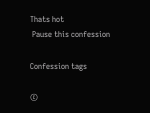Thats hot
 Pause this confession

Confession tags

©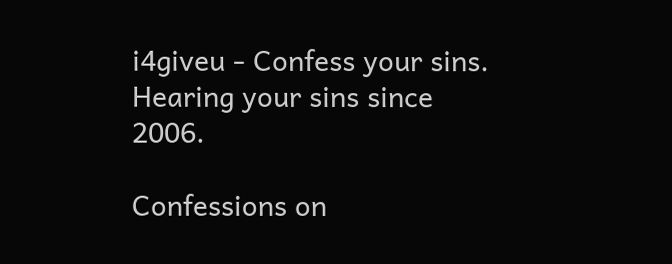i4giveu - Confess your sins. Hearing your sins since 2006.

Confessions on